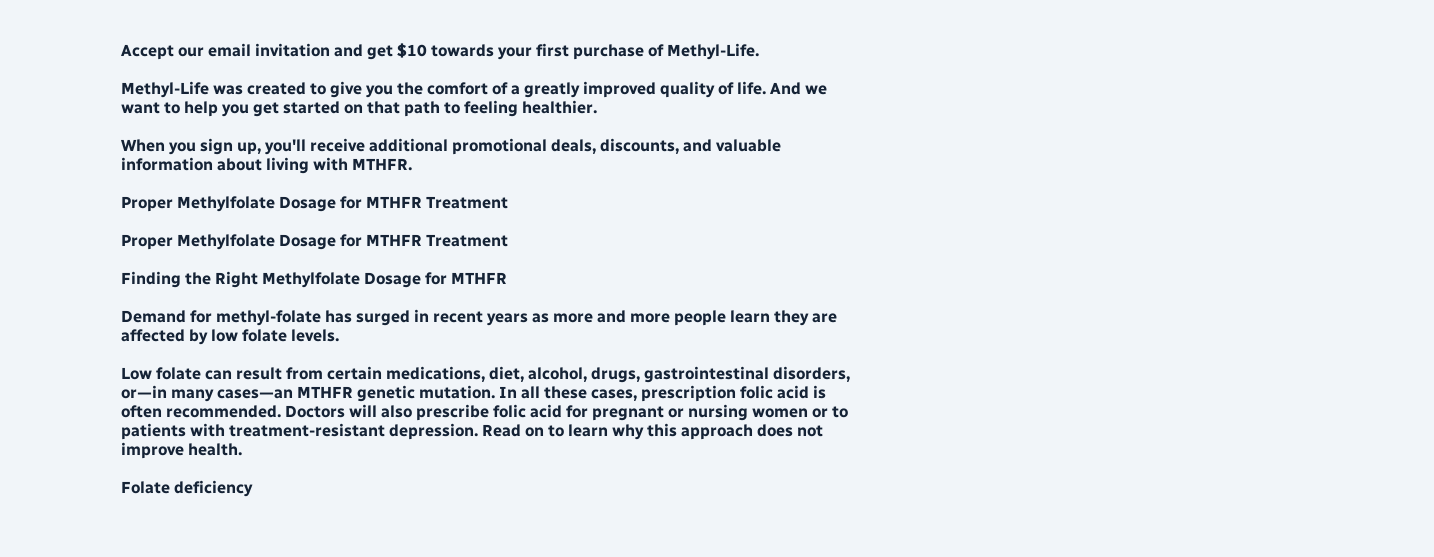Accept our email invitation and get $10 towards your first purchase of Methyl-Life.

Methyl-Life was created to give you the comfort of a greatly improved quality of life. And we want to help you get started on that path to feeling healthier.

When you sign up, you'll receive additional promotional deals, discounts, and valuable information about living with MTHFR.

Proper Methylfolate Dosage for MTHFR Treatment

Proper Methylfolate Dosage for MTHFR Treatment

Finding the Right Methylfolate Dosage for MTHFR

Demand for methyl-folate has surged in recent years as more and more people learn they are affected by low folate levels.

Low folate can result from certain medications, diet, alcohol, drugs, gastrointestinal disorders, or—in many cases—an MTHFR genetic mutation. In all these cases, prescription folic acid is often recommended. Doctors will also prescribe folic acid for pregnant or nursing women or to patients with treatment-resistant depression. Read on to learn why this approach does not improve health.

Folate deficiency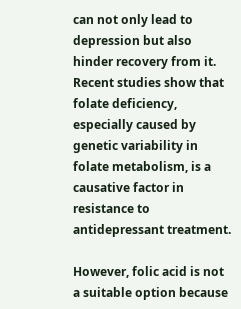can not only lead to depression but also hinder recovery from it. Recent studies show that folate deficiency, especially caused by genetic variability in folate metabolism, is a causative factor in resistance to antidepressant treatment.

However, folic acid is not a suitable option because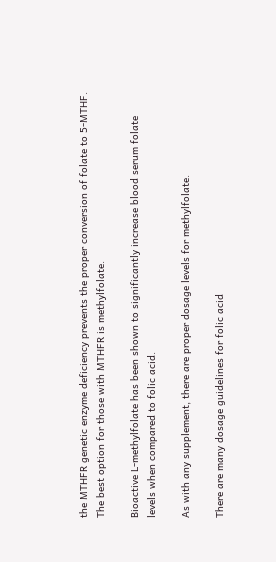the MTHFR genetic enzyme deficiency prevents the proper conversion of folate to 5-MTHF. The best option for those with MTHFR is methylfolate.

Bioactive L-methylfolate has been shown to significantly increase blood serum folate levels when compared to folic acid.

As with any supplement, there are proper dosage levels for methylfolate.

There are many dosage guidelines for folic acid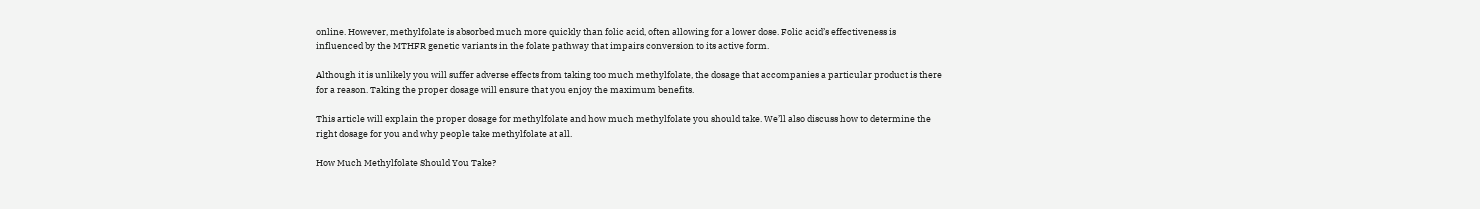online. However, methylfolate is absorbed much more quickly than folic acid, often allowing for a lower dose. Folic acid’s effectiveness is influenced by the MTHFR genetic variants in the folate pathway that impairs conversion to its active form.

Although it is unlikely you will suffer adverse effects from taking too much methylfolate, the dosage that accompanies a particular product is there for a reason. Taking the proper dosage will ensure that you enjoy the maximum benefits.

This article will explain the proper dosage for methylfolate and how much methylfolate you should take. We’ll also discuss how to determine the right dosage for you and why people take methylfolate at all.

How Much Methylfolate Should You Take?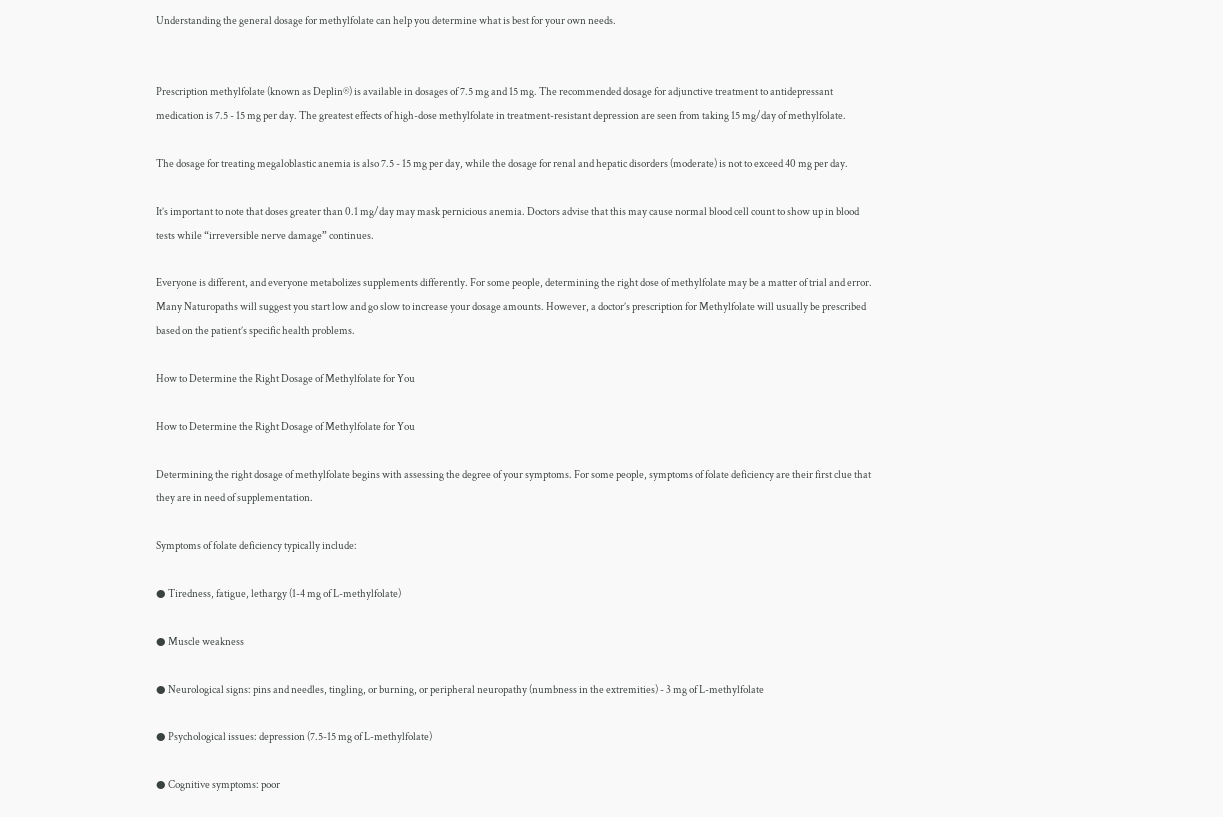Understanding the general dosage for methylfolate can help you determine what is best for your own needs.


Prescription methylfolate (known as Deplin®) is available in dosages of 7.5 mg and 15 mg. The recommended dosage for adjunctive treatment to antidepressant medication is 7.5 - 15 mg per day. The greatest effects of high-dose methylfolate in treatment-resistant depression are seen from taking 15 mg/day of methylfolate.

The dosage for treating megaloblastic anemia is also 7.5 - 15 mg per day, while the dosage for renal and hepatic disorders (moderate) is not to exceed 40 mg per day.

It’s important to note that doses greater than 0.1 mg/day may mask pernicious anemia. Doctors advise that this may cause normal blood cell count to show up in blood tests while “irreversible nerve damage” continues.

Everyone is different, and everyone metabolizes supplements differently. For some people, determining the right dose of methylfolate may be a matter of trial and error. Many Naturopaths will suggest you start low and go slow to increase your dosage amounts. However, a doctor’s prescription for Methylfolate will usually be prescribed based on the patient’s specific health problems.

How to Determine the Right Dosage of Methylfolate for You

How to Determine the Right Dosage of Methylfolate for You

Determining the right dosage of methylfolate begins with assessing the degree of your symptoms. For some people, symptoms of folate deficiency are their first clue that they are in need of supplementation.

Symptoms of folate deficiency typically include:

● Tiredness, fatigue, lethargy (1-4 mg of L-methylfolate)

● Muscle weakness

● Neurological signs: pins and needles, tingling, or burning, or peripheral neuropathy (numbness in the extremities) - 3 mg of L-methylfolate

● Psychological issues: depression (7.5-15 mg of L-methylfolate)

● Cognitive symptoms: poor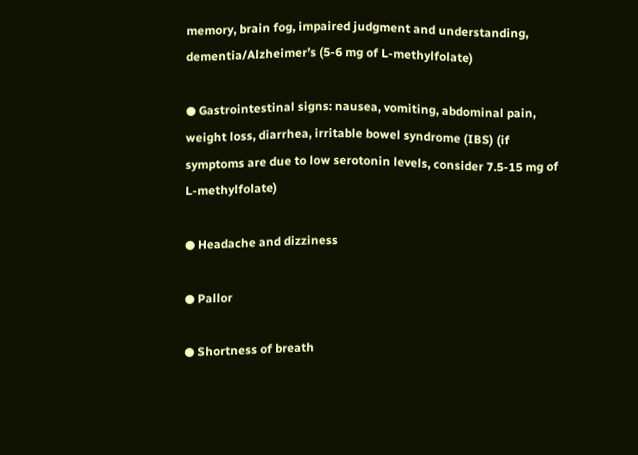memory, brain fog, impaired judgment and understanding, dementia/Alzheimer’s (5-6 mg of L-methylfolate)

● Gastrointestinal signs: nausea, vomiting, abdominal pain, weight loss, diarrhea, irritable bowel syndrome (IBS) (if symptoms are due to low serotonin levels, consider 7.5-15 mg of L-methylfolate)

● Headache and dizziness

● Pallor

● Shortness of breath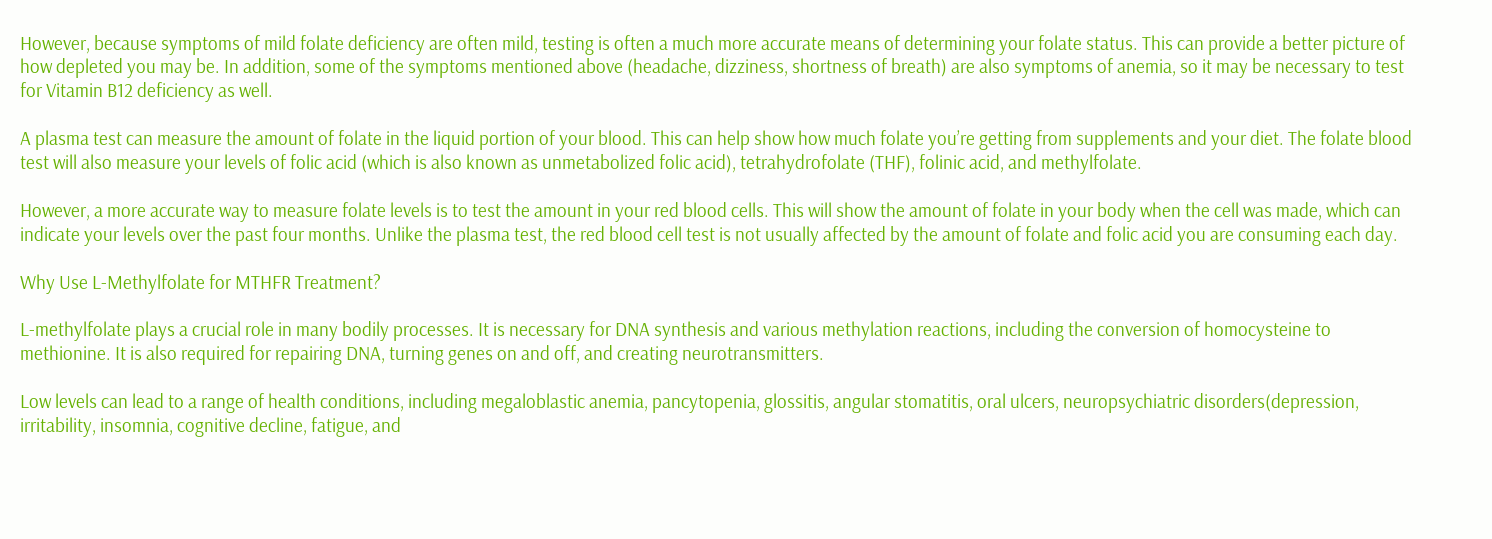However, because symptoms of mild folate deficiency are often mild, testing is often a much more accurate means of determining your folate status. This can provide a better picture of how depleted you may be. In addition, some of the symptoms mentioned above (headache, dizziness, shortness of breath) are also symptoms of anemia, so it may be necessary to test for Vitamin B12 deficiency as well.

A plasma test can measure the amount of folate in the liquid portion of your blood. This can help show how much folate you’re getting from supplements and your diet. The folate blood test will also measure your levels of folic acid (which is also known as unmetabolized folic acid), tetrahydrofolate (THF), folinic acid, and methylfolate.

However, a more accurate way to measure folate levels is to test the amount in your red blood cells. This will show the amount of folate in your body when the cell was made, which can indicate your levels over the past four months. Unlike the plasma test, the red blood cell test is not usually affected by the amount of folate and folic acid you are consuming each day.

Why Use L-Methylfolate for MTHFR Treatment?

L-methylfolate plays a crucial role in many bodily processes. It is necessary for DNA synthesis and various methylation reactions, including the conversion of homocysteine to methionine. It is also required for repairing DNA, turning genes on and off, and creating neurotransmitters.

Low levels can lead to a range of health conditions, including megaloblastic anemia, pancytopenia, glossitis, angular stomatitis, oral ulcers, neuropsychiatric disorders(depression, irritability, insomnia, cognitive decline, fatigue, and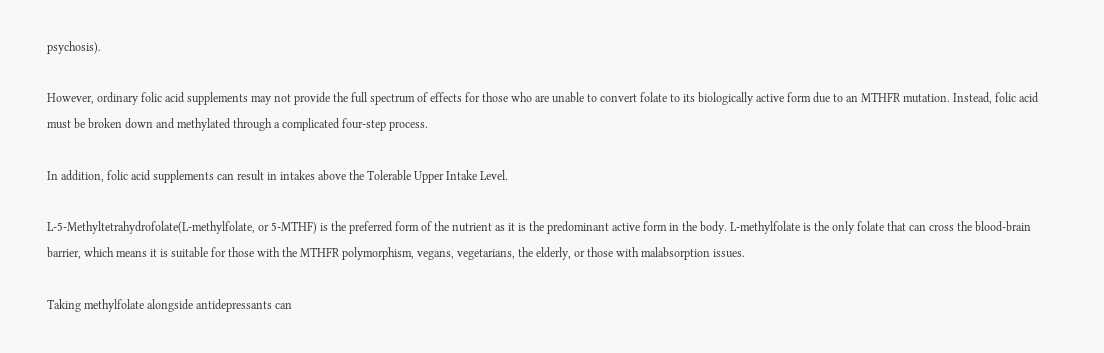psychosis).

However, ordinary folic acid supplements may not provide the full spectrum of effects for those who are unable to convert folate to its biologically active form due to an MTHFR mutation. Instead, folic acid must be broken down and methylated through a complicated four-step process.

In addition, folic acid supplements can result in intakes above the Tolerable Upper Intake Level.

L-5-Methyltetrahydrofolate(L-methylfolate, or 5-MTHF) is the preferred form of the nutrient as it is the predominant active form in the body. L-methylfolate is the only folate that can cross the blood-brain barrier, which means it is suitable for those with the MTHFR polymorphism, vegans, vegetarians, the elderly, or those with malabsorption issues.

Taking methylfolate alongside antidepressants can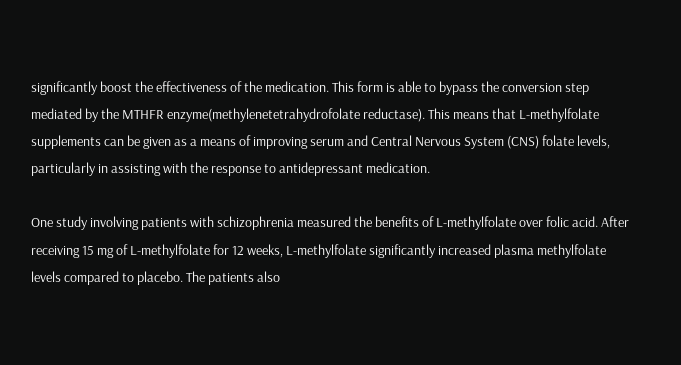significantly boost the effectiveness of the medication. This form is able to bypass the conversion step mediated by the MTHFR enzyme(methylenetetrahydrofolate reductase). This means that L-methylfolate supplements can be given as a means of improving serum and Central Nervous System (CNS) folate levels, particularly in assisting with the response to antidepressant medication.

One study involving patients with schizophrenia measured the benefits of L-methylfolate over folic acid. After receiving 15 mg of L-methylfolate for 12 weeks, L-methylfolate significantly increased plasma methylfolate levels compared to placebo. The patients also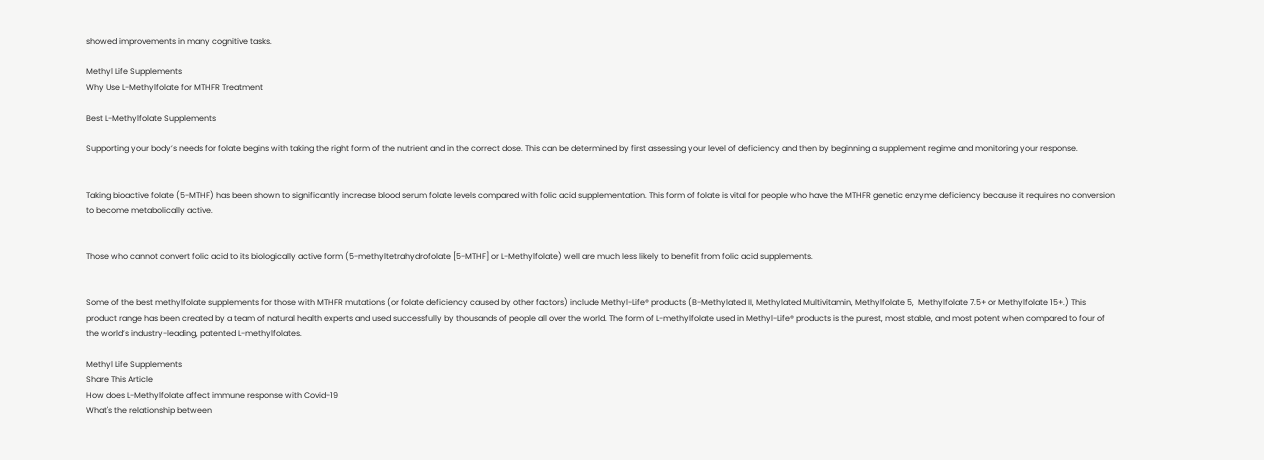showed improvements in many cognitive tasks.

Methyl Life Supplements
Why Use L-Methylfolate for MTHFR Treatment

Best L-Methylfolate Supplements

Supporting your body’s needs for folate begins with taking the right form of the nutrient and in the correct dose. This can be determined by first assessing your level of deficiency and then by beginning a supplement regime and monitoring your response.


Taking bioactive folate (5-MTHF) has been shown to significantly increase blood serum folate levels compared with folic acid supplementation. This form of folate is vital for people who have the MTHFR genetic enzyme deficiency because it requires no conversion to become metabolically active.


Those who cannot convert folic acid to its biologically active form (5-methyltetrahydrofolate [5-MTHF] or L-Methylfolate) well are much less likely to benefit from folic acid supplements.


Some of the best methylfolate supplements for those with MTHFR mutations (or folate deficiency caused by other factors) include Methyl-Life® products (B-Methylated II, Methylated Multivitamin, Methylfolate 5,  Methylfolate 7.5+ or Methylfolate 15+.) This product range has been created by a team of natural health experts and used successfully by thousands of people all over the world. The form of L-methylfolate used in Methyl-Life® products is the purest, most stable, and most potent when compared to four of the world’s industry-leading, patented L-methylfolates.

Methyl Life Supplements
Share This Article
How does L-Methylfolate affect immune response with Covid-19
What's the relationship between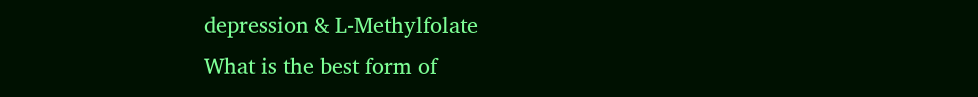depression & L-Methylfolate
What is the best form of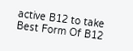active B12 to take
Best Form Of B12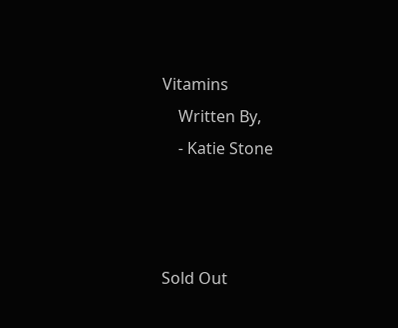Vitamins
    Written By,
    - Katie Stone



Sold Out